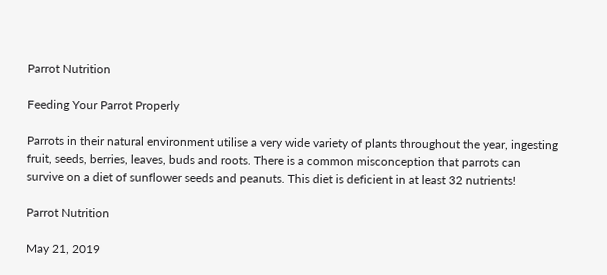Parrot Nutrition

Feeding Your Parrot Properly

Parrots in their natural environment utilise a very wide variety of plants throughout the year, ingesting fruit, seeds, berries, leaves, buds and roots. There is a common misconception that parrots can survive on a diet of sunflower seeds and peanuts. This diet is deficient in at least 32 nutrients!

Parrot Nutrition

May 21, 2019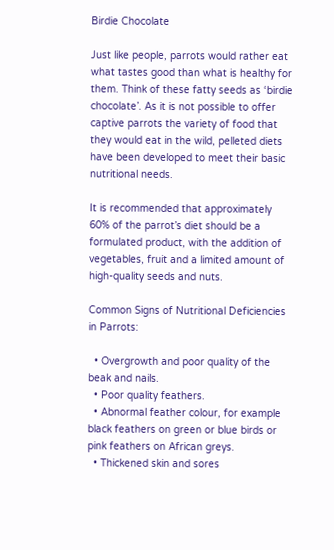Birdie Chocolate

Just like people, parrots would rather eat what tastes good than what is healthy for them. Think of these fatty seeds as ‘birdie chocolate’. As it is not possible to offer captive parrots the variety of food that they would eat in the wild, pelleted diets have been developed to meet their basic nutritional needs.

It is recommended that approximately 60% of the parrot’s diet should be a formulated product, with the addition of vegetables, fruit and a limited amount of high-quality seeds and nuts.

Common Signs of Nutritional Deficiencies in Parrots:

  • Overgrowth and poor quality of the beak and nails.
  • Poor quality feathers.
  • Abnormal feather colour, for example black feathers on green or blue birds or pink feathers on African greys.
  • Thickened skin and sores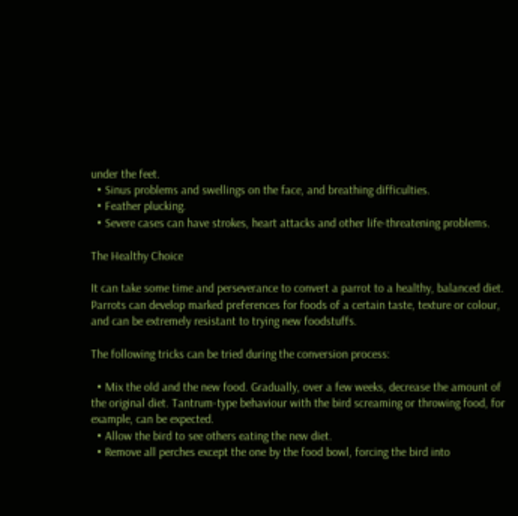under the feet.
  • Sinus problems and swellings on the face, and breathing difficulties.
  • Feather plucking.
  • Severe cases can have strokes, heart attacks and other life-threatening problems.

The Healthy Choice

It can take some time and perseverance to convert a parrot to a healthy, balanced diet. Parrots can develop marked preferences for foods of a certain taste, texture or colour, and can be extremely resistant to trying new foodstuffs.

The following tricks can be tried during the conversion process:

  • Mix the old and the new food. Gradually, over a few weeks, decrease the amount of the original diet. Tantrum-type behaviour with the bird screaming or throwing food, for example, can be expected.
  • Allow the bird to see others eating the new diet.
  • Remove all perches except the one by the food bowl, forcing the bird into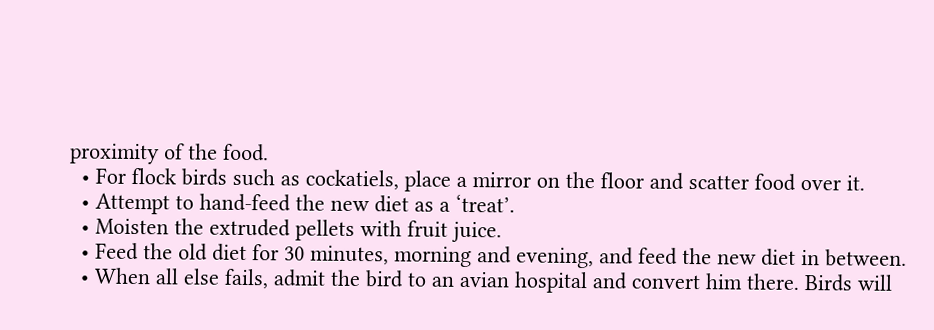proximity of the food.
  • For flock birds such as cockatiels, place a mirror on the floor and scatter food over it.
  • Attempt to hand-feed the new diet as a ‘treat’.
  • Moisten the extruded pellets with fruit juice.
  • Feed the old diet for 30 minutes, morning and evening, and feed the new diet in between.
  • When all else fails, admit the bird to an avian hospital and convert him there. Birds will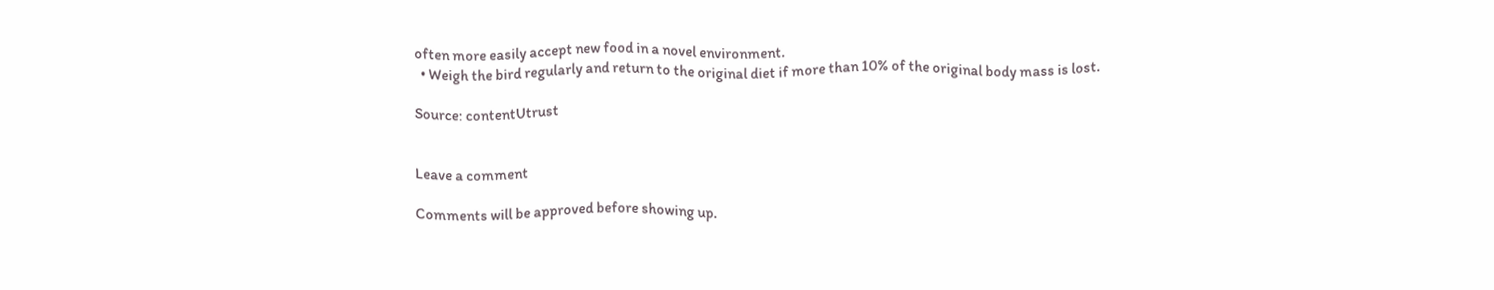often more easily accept new food in a novel environment.
  • Weigh the bird regularly and return to the original diet if more than 10% of the original body mass is lost.

Source: contentUtrust


Leave a comment

Comments will be approved before showing up.